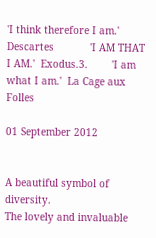'I think therefore I am.'  Descartes            'I AM THAT I AM.'  Exodus.3.        'I am what I am.'  La Cage aux Folles

01 September 2012


A beautiful symbol of diversity.
The lovely and invaluable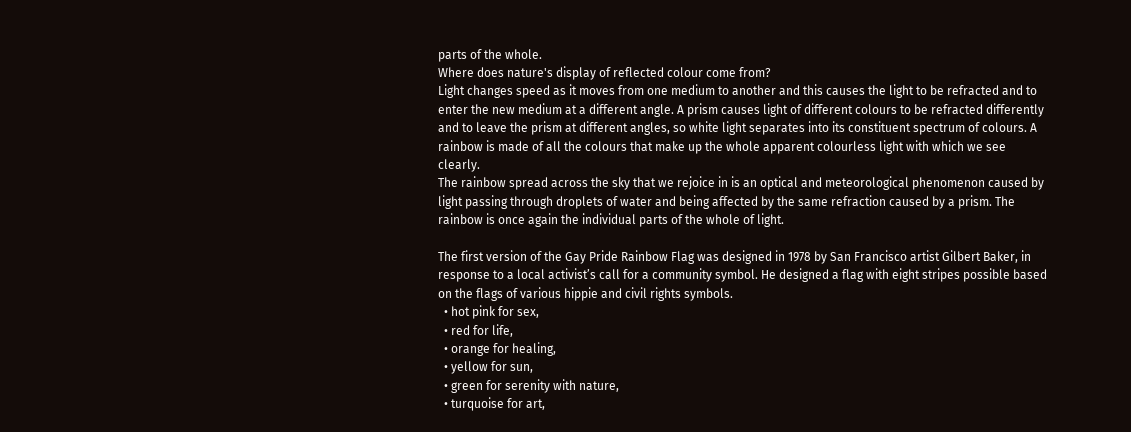parts of the whole.
Where does nature's display of reflected colour come from?
Light changes speed as it moves from one medium to another and this causes the light to be refracted and to enter the new medium at a different angle. A prism causes light of different colours to be refracted differently and to leave the prism at different angles, so white light separates into its constituent spectrum of colours. A rainbow is made of all the colours that make up the whole apparent colourless light with which we see clearly.
The rainbow spread across the sky that we rejoice in is an optical and meteorological phenomenon caused by light passing through droplets of water and being affected by the same refraction caused by a prism. The rainbow is once again the individual parts of the whole of light.

The first version of the Gay Pride Rainbow Flag was designed in 1978 by San Francisco artist Gilbert Baker, in response to a local activist’s call for a community symbol. He designed a flag with eight stripes possible based on the flags of various hippie and civil rights symbols.
  • hot pink for sex,
  • red for life,
  • orange for healing,
  • yellow for sun,
  • green for serenity with nature,
  • turquoise for art,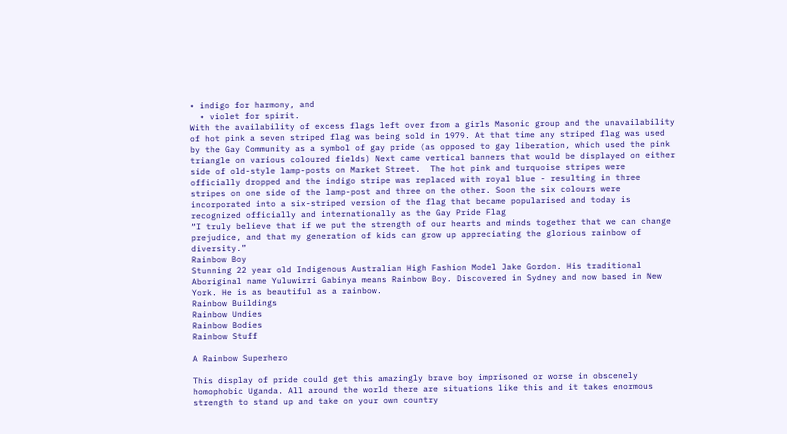• indigo for harmony, and
  • violet for spirit.
With the availability of excess flags left over from a girls Masonic group and the unavailability of hot pink a seven striped flag was being sold in 1979. At that time any striped flag was used by the Gay Community as a symbol of gay pride (as opposed to gay liberation, which used the pink triangle on various coloured fields) Next came vertical banners that would be displayed on either side of old-style lamp-posts on Market Street.  The hot pink and turquoise stripes were officially dropped and the indigo stripe was replaced with royal blue - resulting in three stripes on one side of the lamp-post and three on the other. Soon the six colours were incorporated into a six-striped version of the flag that became popularised and today is recognized officially and internationally as the Gay Pride Flag
“I truly believe that if we put the strength of our hearts and minds together that we can change prejudice, and that my generation of kids can grow up appreciating the glorious rainbow of diversity.”
Rainbow Boy
Stunning 22 year old Indigenous Australian High Fashion Model Jake Gordon. His traditional Aboriginal name Yuluwirri Gabinya means Rainbow Boy. Discovered in Sydney and now based in New York. He is as beautiful as a rainbow.
Rainbow Buildings
Rainbow Undies
Rainbow Bodies
Rainbow Stuff

A Rainbow Superhero

This display of pride could get this amazingly brave boy imprisoned or worse in obscenely homophobic Uganda. All around the world there are situations like this and it takes enormous strength to stand up and take on your own country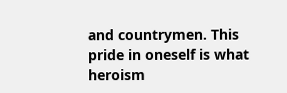and countrymen. This pride in oneself is what heroism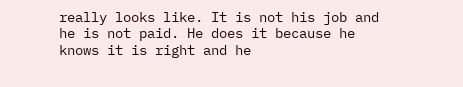really looks like. It is not his job and he is not paid. He does it because he knows it is right and he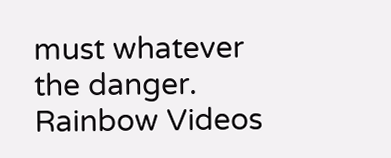must whatever the danger.
Rainbow Videos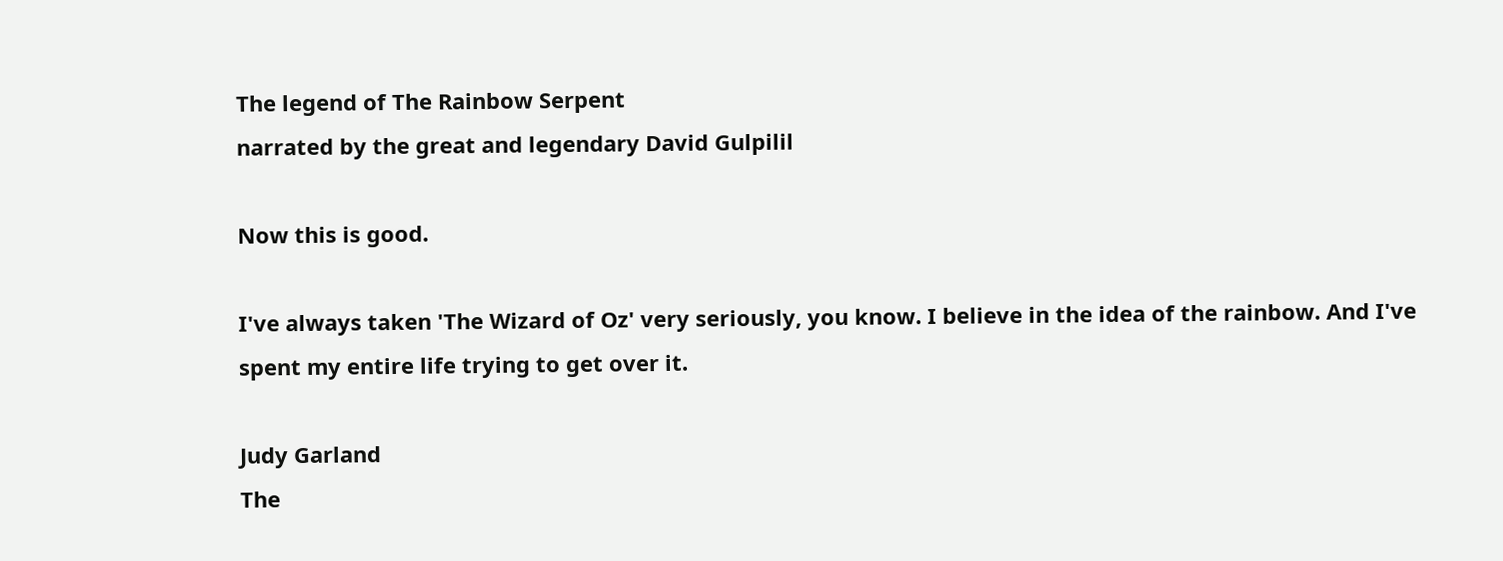The legend of The Rainbow Serpent
narrated by the great and legendary David Gulpilil

Now this is good.

I've always taken 'The Wizard of Oz' very seriously, you know. I believe in the idea of the rainbow. And I've spent my entire life trying to get over it.

Judy Garland
The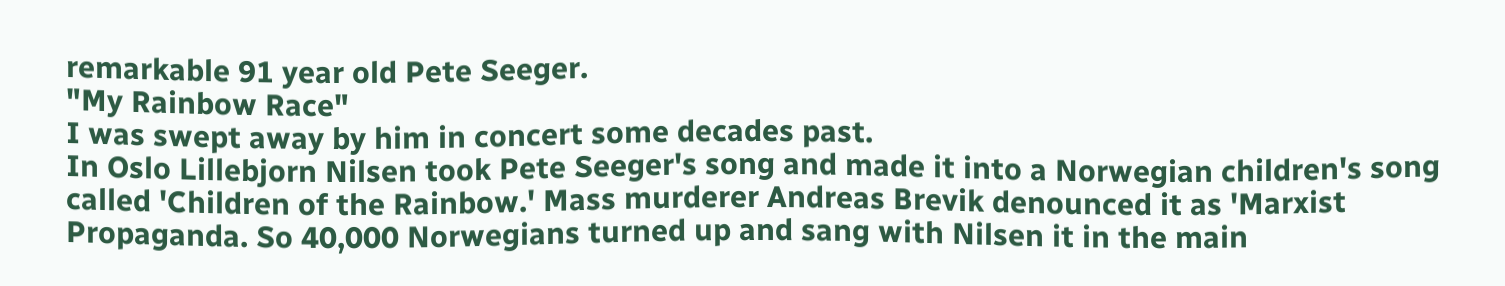remarkable 91 year old Pete Seeger.
"My Rainbow Race"
I was swept away by him in concert some decades past.
In Oslo Lillebjorn Nilsen took Pete Seeger's song and made it into a Norwegian children's song called 'Children of the Rainbow.' Mass murderer Andreas Brevik denounced it as 'Marxist Propaganda. So 40,000 Norwegians turned up and sang with Nilsen it in the main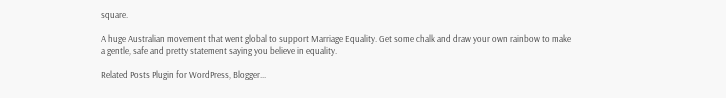square.

A huge Australian movement that went global to support Marriage Equality. Get some chalk and draw your own rainbow to make a gentle, safe and pretty statement saying you believe in equality.

Related Posts Plugin for WordPress, Blogger...